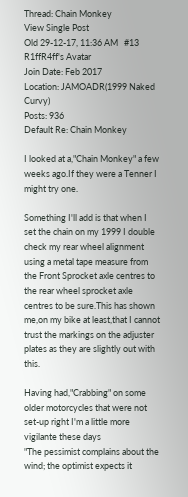Thread: Chain Monkey
View Single Post
Old 29-12-17, 11:36 AM   #13
R1ffR4ff's Avatar
Join Date: Feb 2017
Location: JAMOADR(1999 Naked Curvy)
Posts: 936
Default Re: Chain Monkey

I looked at a,"Chain Monkey" a few weeks ago.If they were a Tenner I might try one.

Something I'll add is that when I set the chain on my 1999 I double check my rear wheel alignment using a metal tape measure from the Front Sprocket axle centres to the rear wheel sprocket axle centres to be sure.This has shown me,on my bike at least,that I cannot trust the markings on the adjuster plates as they are slightly out with this.

Having had,"Crabbing" on some older motorcycles that were not set-up right I'm a little more vigilante these days
"The pessimist complains about the wind; the optimist expects it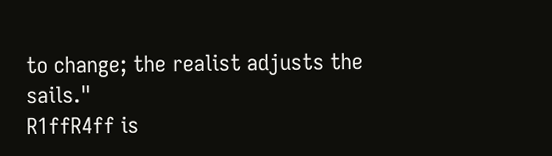to change; the realist adjusts the sails."
R1ffR4ff is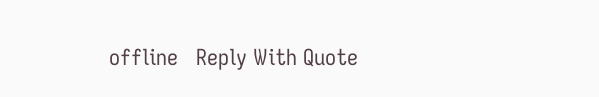offline   Reply With Quote